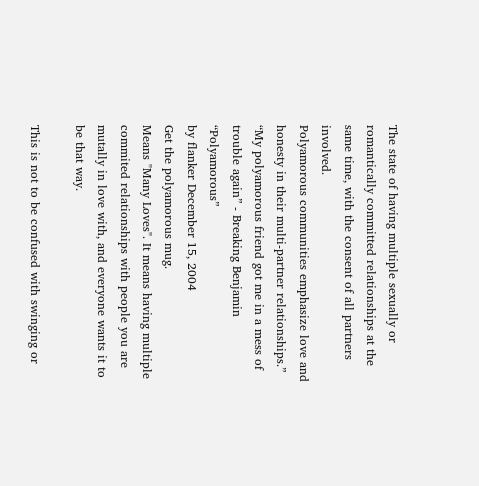The state of having multiple sexually or romantically committed relationships at the same time, with the consent of all partners involved.
Polyamorous communities emphasize love and honesty in their multi-partner relationships.”
“My polyamorous friend got me in a mess of trouble again” - Breaking Benjamin “Polyamorous”
by flanker December 15, 2004
Get the polyamorous mug.
Means "Many Loves". It means having multiple commited relationships with people you are mutally in love with, and everyone wants it to be that way.

This is not to be confused with swinging or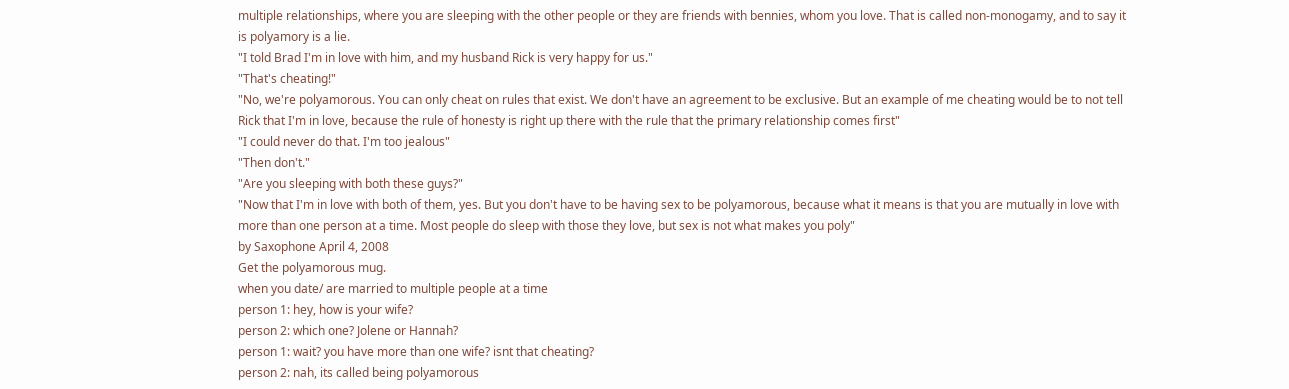multiple relationships, where you are sleeping with the other people or they are friends with bennies, whom you love. That is called non-monogamy, and to say it is polyamory is a lie.
"I told Brad I'm in love with him, and my husband Rick is very happy for us."
"That's cheating!"
"No, we're polyamorous. You can only cheat on rules that exist. We don't have an agreement to be exclusive. But an example of me cheating would be to not tell Rick that I'm in love, because the rule of honesty is right up there with the rule that the primary relationship comes first"
"I could never do that. I'm too jealous"
"Then don't."
"Are you sleeping with both these guys?"
"Now that I'm in love with both of them, yes. But you don't have to be having sex to be polyamorous, because what it means is that you are mutually in love with more than one person at a time. Most people do sleep with those they love, but sex is not what makes you poly"
by Saxophone April 4, 2008
Get the polyamorous mug.
when you date/ are married to multiple people at a time
person 1: hey, how is your wife?
person 2: which one? Jolene or Hannah?
person 1: wait? you have more than one wife? isnt that cheating?
person 2: nah, its called being polyamorous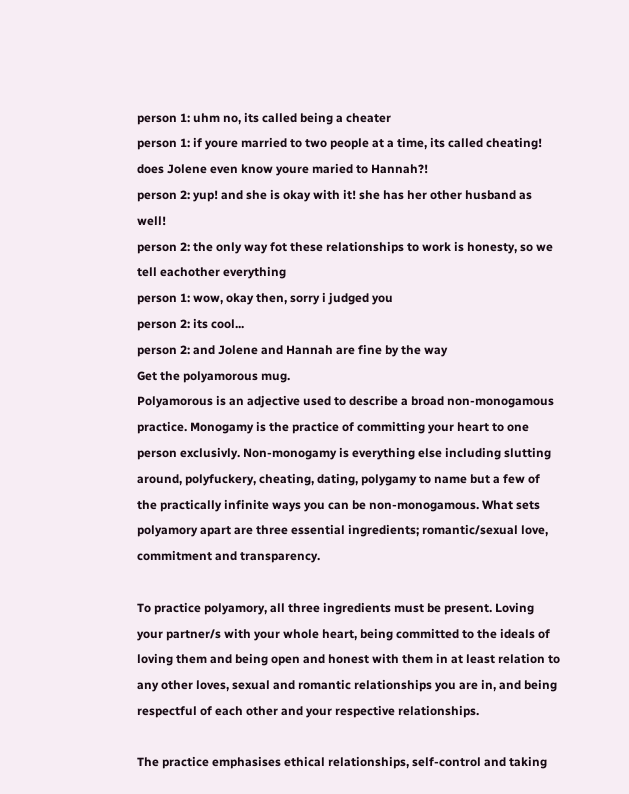person 1: uhm no, its called being a cheater
person 1: if youre married to two people at a time, its called cheating! does Jolene even know youre maried to Hannah?!
person 2: yup! and she is okay with it! she has her other husband as well!
person 2: the only way fot these relationships to work is honesty, so we tell eachother everything
person 1: wow, okay then, sorry i judged you
person 2: its cool...
person 2: and Jolene and Hannah are fine by the way
Get the polyamorous mug.
Polyamorous is an adjective used to describe a broad non-monogamous practice. Monogamy is the practice of committing your heart to one person exclusivly. Non-monogamy is everything else including slutting around, polyfuckery, cheating, dating, polygamy to name but a few of the practically infinite ways you can be non-monogamous. What sets polyamory apart are three essential ingredients; romantic/sexual love, commitment and transparency.

To practice polyamory, all three ingredients must be present. Loving your partner/s with your whole heart, being committed to the ideals of loving them and being open and honest with them in at least relation to any other loves, sexual and romantic relationships you are in, and being respectful of each other and your respective relationships.

The practice emphasises ethical relationships, self-control and taking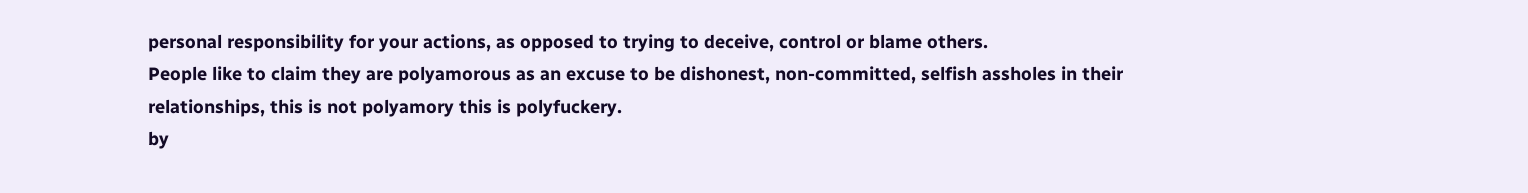personal responsibility for your actions, as opposed to trying to deceive, control or blame others.
People like to claim they are polyamorous as an excuse to be dishonest, non-committed, selfish assholes in their relationships, this is not polyamory this is polyfuckery.
by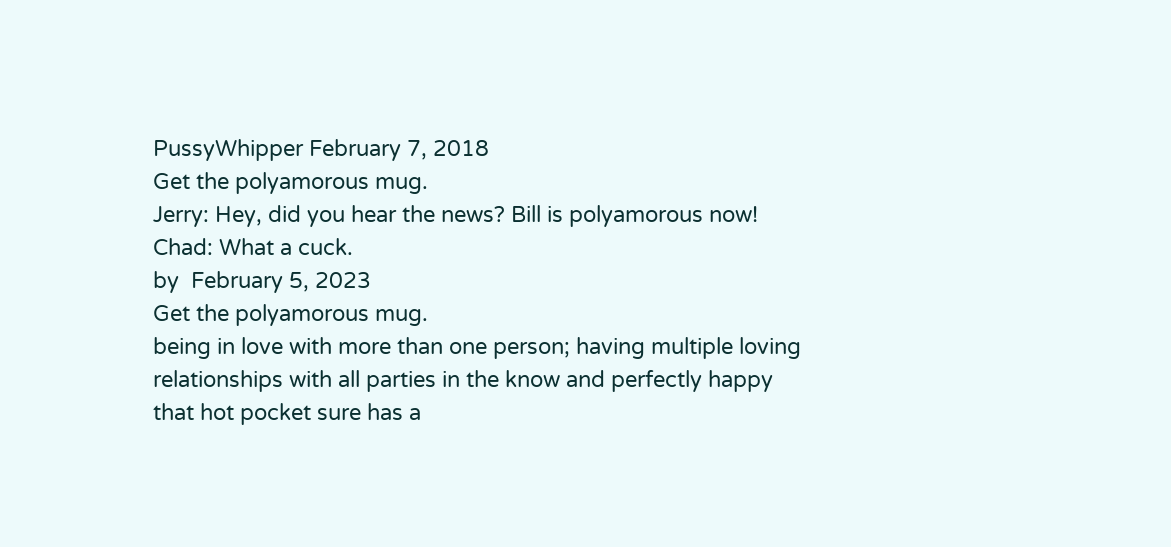PussyWhipper February 7, 2018
Get the polyamorous mug.
Jerry: Hey, did you hear the news? Bill is polyamorous now!
Chad: What a cuck.
by  February 5, 2023
Get the polyamorous mug.
being in love with more than one person; having multiple loving relationships with all parties in the know and perfectly happy
that hot pocket sure has a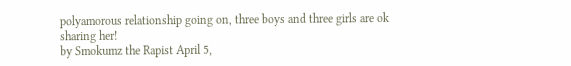polyamorous relationship going on, three boys and three girls are ok sharing her!
by Smokumz the Rapist April 5,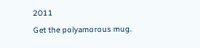2011
Get the polyamorous mug.